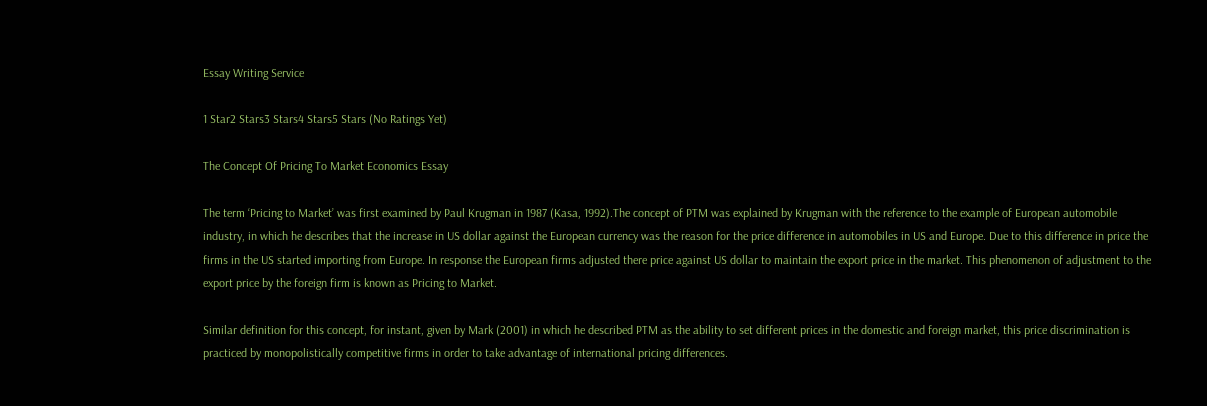Essay Writing Service

1 Star2 Stars3 Stars4 Stars5 Stars (No Ratings Yet)

The Concept Of Pricing To Market Economics Essay

The term ‘Pricing to Market’ was first examined by Paul Krugman in 1987 (Kasa, 1992).The concept of PTM was explained by Krugman with the reference to the example of European automobile industry, in which he describes that the increase in US dollar against the European currency was the reason for the price difference in automobiles in US and Europe. Due to this difference in price the firms in the US started importing from Europe. In response the European firms adjusted there price against US dollar to maintain the export price in the market. This phenomenon of adjustment to the export price by the foreign firm is known as Pricing to Market.

Similar definition for this concept, for instant, given by Mark (2001) in which he described PTM as the ability to set different prices in the domestic and foreign market, this price discrimination is practiced by monopolistically competitive firms in order to take advantage of international pricing differences.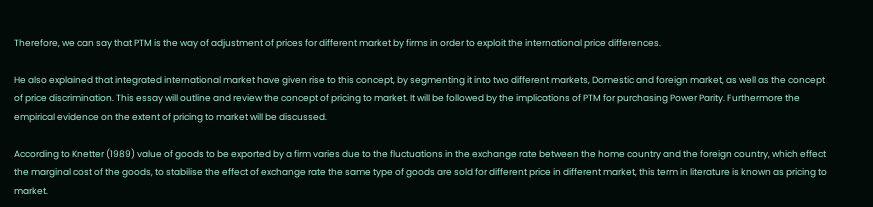Therefore, we can say that PTM is the way of adjustment of prices for different market by firms in order to exploit the international price differences.

He also explained that integrated international market have given rise to this concept, by segmenting it into two different markets, Domestic and foreign market, as well as the concept of price discrimination. This essay will outline and review the concept of pricing to market. It will be followed by the implications of PTM for purchasing Power Parity. Furthermore the empirical evidence on the extent of pricing to market will be discussed.

According to Knetter (1989) value of goods to be exported by a firm varies due to the fluctuations in the exchange rate between the home country and the foreign country, which effect the marginal cost of the goods, to stabilise the effect of exchange rate the same type of goods are sold for different price in different market, this term in literature is known as pricing to market.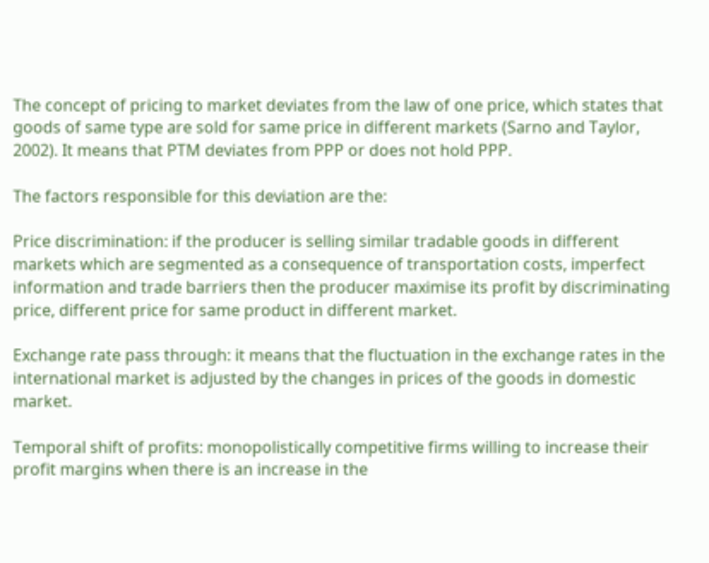The concept of pricing to market deviates from the law of one price, which states that goods of same type are sold for same price in different markets (Sarno and Taylor, 2002). It means that PTM deviates from PPP or does not hold PPP.

The factors responsible for this deviation are the:

Price discrimination: if the producer is selling similar tradable goods in different markets which are segmented as a consequence of transportation costs, imperfect information and trade barriers then the producer maximise its profit by discriminating price, different price for same product in different market.

Exchange rate pass through: it means that the fluctuation in the exchange rates in the international market is adjusted by the changes in prices of the goods in domestic market.

Temporal shift of profits: monopolistically competitive firms willing to increase their profit margins when there is an increase in the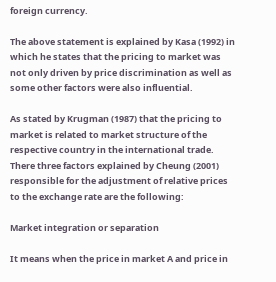foreign currency.

The above statement is explained by Kasa (1992) in which he states that the pricing to market was not only driven by price discrimination as well as some other factors were also influential.

As stated by Krugman (1987) that the pricing to market is related to market structure of the respective country in the international trade. There three factors explained by Cheung (2001) responsible for the adjustment of relative prices to the exchange rate are the following:

Market integration or separation

It means when the price in market A and price in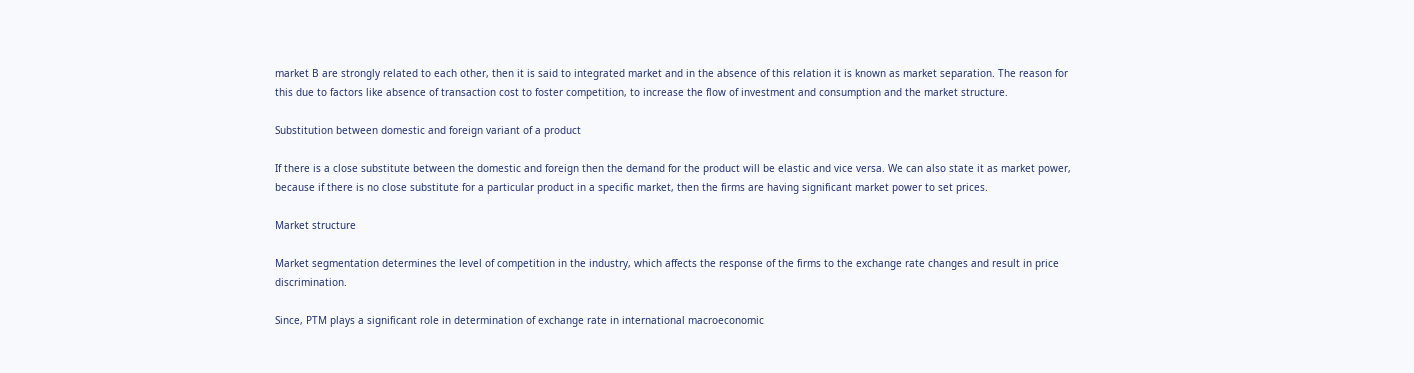market B are strongly related to each other, then it is said to integrated market and in the absence of this relation it is known as market separation. The reason for this due to factors like absence of transaction cost to foster competition, to increase the flow of investment and consumption and the market structure.

Substitution between domestic and foreign variant of a product

If there is a close substitute between the domestic and foreign then the demand for the product will be elastic and vice versa. We can also state it as market power, because if there is no close substitute for a particular product in a specific market, then the firms are having significant market power to set prices.

Market structure

Market segmentation determines the level of competition in the industry, which affects the response of the firms to the exchange rate changes and result in price discrimination.

Since, PTM plays a significant role in determination of exchange rate in international macroeconomic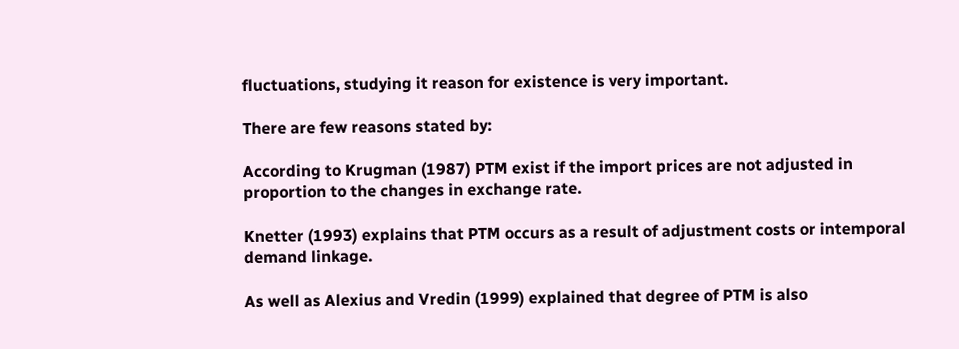fluctuations, studying it reason for existence is very important.

There are few reasons stated by:

According to Krugman (1987) PTM exist if the import prices are not adjusted in proportion to the changes in exchange rate.

Knetter (1993) explains that PTM occurs as a result of adjustment costs or intemporal demand linkage.

As well as Alexius and Vredin (1999) explained that degree of PTM is also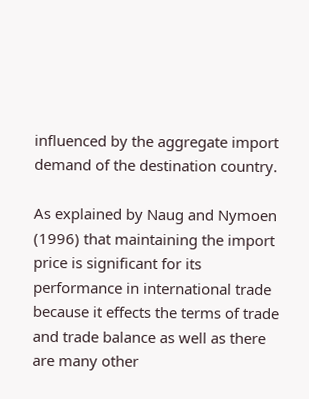influenced by the aggregate import demand of the destination country.

As explained by Naug and Nymoen (1996) that maintaining the import price is significant for its performance in international trade because it effects the terms of trade and trade balance as well as there are many other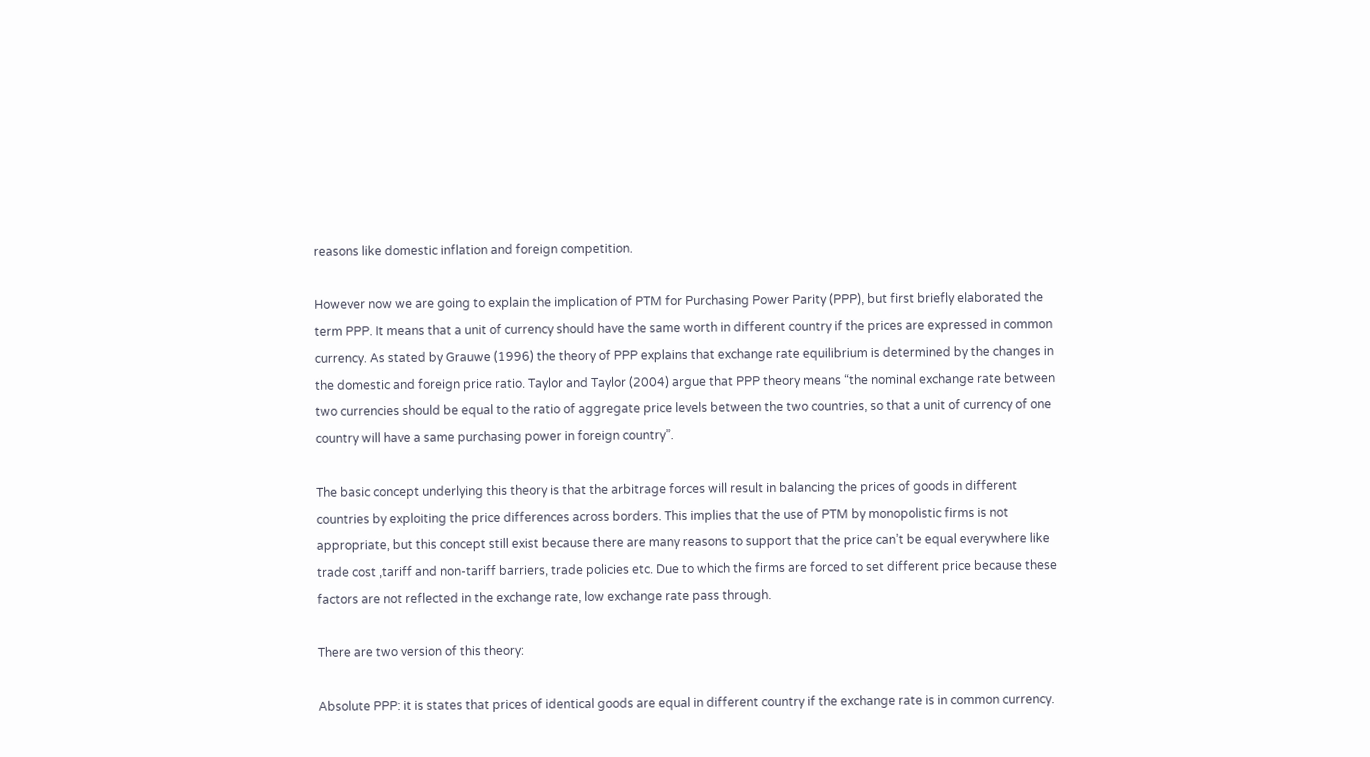reasons like domestic inflation and foreign competition.

However now we are going to explain the implication of PTM for Purchasing Power Parity (PPP), but first briefly elaborated the term PPP. It means that a unit of currency should have the same worth in different country if the prices are expressed in common currency. As stated by Grauwe (1996) the theory of PPP explains that exchange rate equilibrium is determined by the changes in the domestic and foreign price ratio. Taylor and Taylor (2004) argue that PPP theory means “the nominal exchange rate between two currencies should be equal to the ratio of aggregate price levels between the two countries, so that a unit of currency of one country will have a same purchasing power in foreign country”.

The basic concept underlying this theory is that the arbitrage forces will result in balancing the prices of goods in different countries by exploiting the price differences across borders. This implies that the use of PTM by monopolistic firms is not appropriate, but this concept still exist because there are many reasons to support that the price can’t be equal everywhere like trade cost ,tariff and non-tariff barriers, trade policies etc. Due to which the firms are forced to set different price because these factors are not reflected in the exchange rate, low exchange rate pass through.

There are two version of this theory:

Absolute PPP: it is states that prices of identical goods are equal in different country if the exchange rate is in common currency.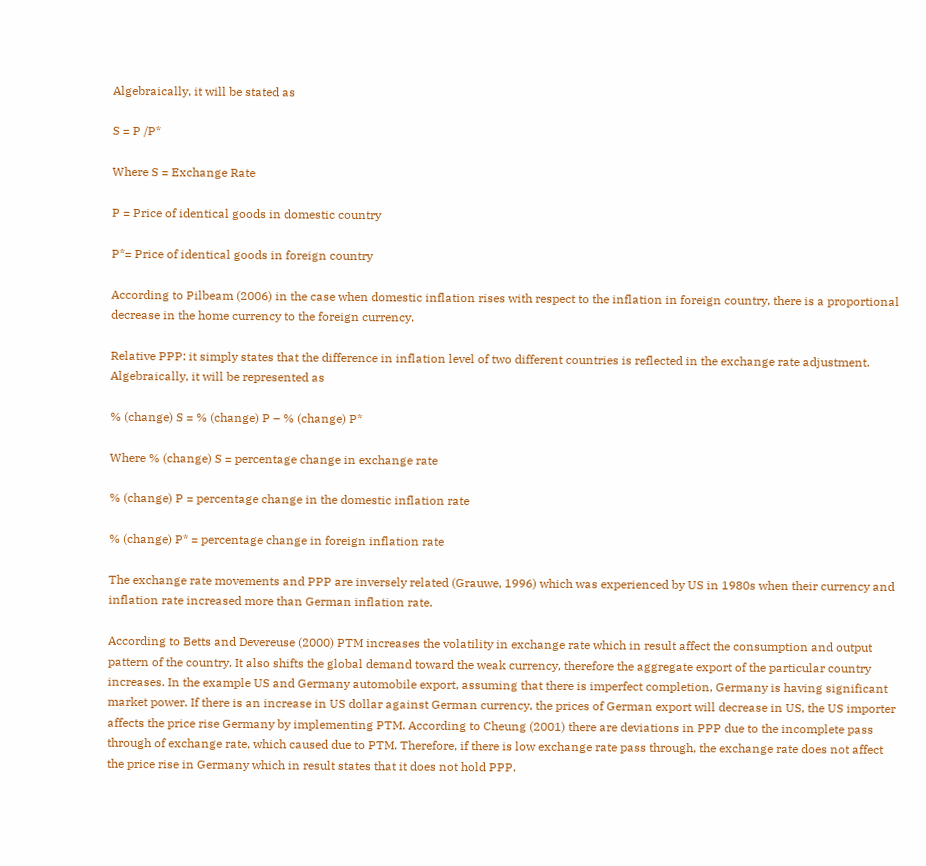Algebraically, it will be stated as

S = P /P*

Where S = Exchange Rate

P = Price of identical goods in domestic country

P*= Price of identical goods in foreign country

According to Pilbeam (2006) in the case when domestic inflation rises with respect to the inflation in foreign country, there is a proportional decrease in the home currency to the foreign currency.

Relative PPP: it simply states that the difference in inflation level of two different countries is reflected in the exchange rate adjustment. Algebraically, it will be represented as

% (change) S = % (change) P – % (change) P*

Where % (change) S = percentage change in exchange rate

% (change) P = percentage change in the domestic inflation rate

% (change) P* = percentage change in foreign inflation rate

The exchange rate movements and PPP are inversely related (Grauwe, 1996) which was experienced by US in 1980s when their currency and inflation rate increased more than German inflation rate.

According to Betts and Devereuse (2000) PTM increases the volatility in exchange rate which in result affect the consumption and output pattern of the country. It also shifts the global demand toward the weak currency, therefore the aggregate export of the particular country increases. In the example US and Germany automobile export, assuming that there is imperfect completion, Germany is having significant market power. If there is an increase in US dollar against German currency, the prices of German export will decrease in US, the US importer affects the price rise Germany by implementing PTM. According to Cheung (2001) there are deviations in PPP due to the incomplete pass through of exchange rate, which caused due to PTM. Therefore, if there is low exchange rate pass through, the exchange rate does not affect the price rise in Germany which in result states that it does not hold PPP.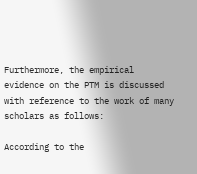Furthermore, the empirical evidence on the PTM is discussed with reference to the work of many scholars as follows:

According to the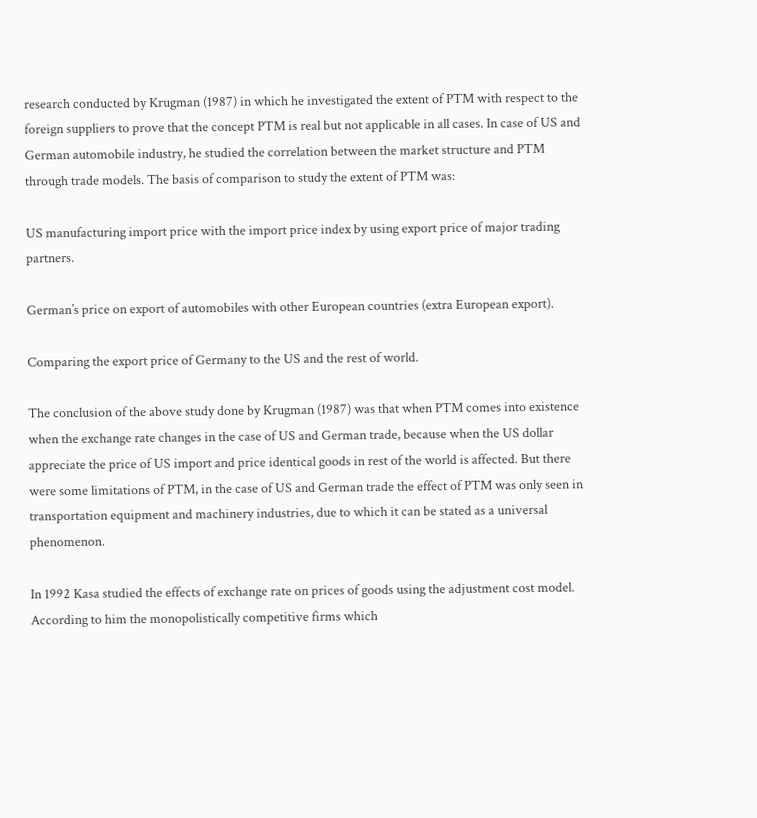research conducted by Krugman (1987) in which he investigated the extent of PTM with respect to the foreign suppliers to prove that the concept PTM is real but not applicable in all cases. In case of US and German automobile industry, he studied the correlation between the market structure and PTM through trade models. The basis of comparison to study the extent of PTM was:

US manufacturing import price with the import price index by using export price of major trading partners.

German’s price on export of automobiles with other European countries (extra European export).

Comparing the export price of Germany to the US and the rest of world.

The conclusion of the above study done by Krugman (1987) was that when PTM comes into existence when the exchange rate changes in the case of US and German trade, because when the US dollar appreciate the price of US import and price identical goods in rest of the world is affected. But there were some limitations of PTM, in the case of US and German trade the effect of PTM was only seen in transportation equipment and machinery industries, due to which it can be stated as a universal phenomenon.

In 1992 Kasa studied the effects of exchange rate on prices of goods using the adjustment cost model. According to him the monopolistically competitive firms which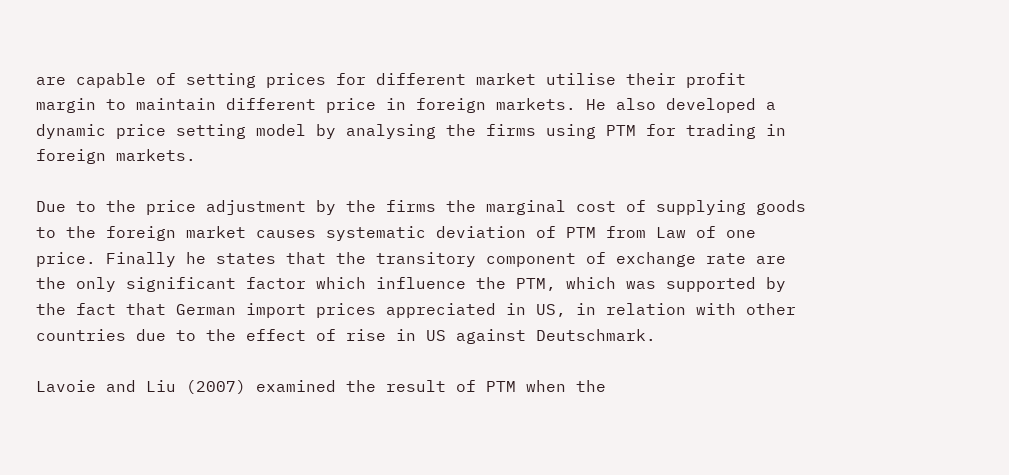are capable of setting prices for different market utilise their profit margin to maintain different price in foreign markets. He also developed a dynamic price setting model by analysing the firms using PTM for trading in foreign markets.

Due to the price adjustment by the firms the marginal cost of supplying goods to the foreign market causes systematic deviation of PTM from Law of one price. Finally he states that the transitory component of exchange rate are the only significant factor which influence the PTM, which was supported by the fact that German import prices appreciated in US, in relation with other countries due to the effect of rise in US against Deutschmark.

Lavoie and Liu (2007) examined the result of PTM when the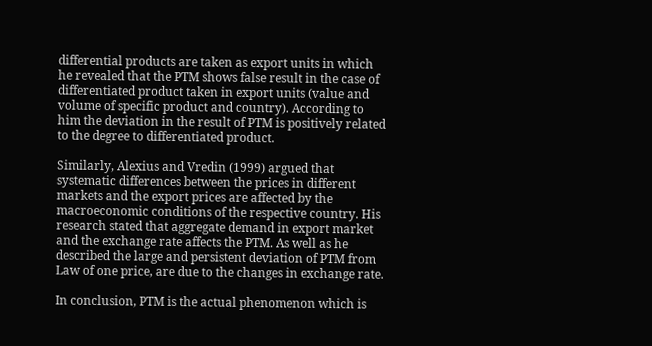differential products are taken as export units in which he revealed that the PTM shows false result in the case of differentiated product taken in export units (value and volume of specific product and country). According to him the deviation in the result of PTM is positively related to the degree to differentiated product.

Similarly, Alexius and Vredin (1999) argued that systematic differences between the prices in different markets and the export prices are affected by the macroeconomic conditions of the respective country. His research stated that aggregate demand in export market and the exchange rate affects the PTM. As well as he described the large and persistent deviation of PTM from Law of one price, are due to the changes in exchange rate.

In conclusion, PTM is the actual phenomenon which is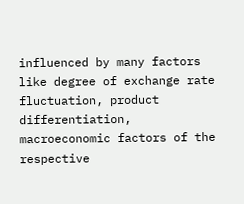influenced by many factors like degree of exchange rate fluctuation, product differentiation, macroeconomic factors of the respective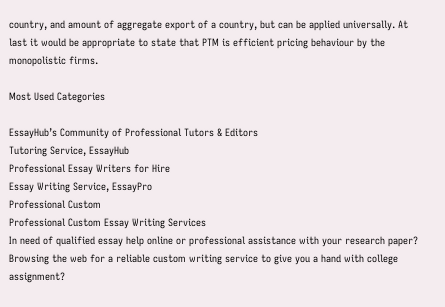country, and amount of aggregate export of a country, but can be applied universally. At last it would be appropriate to state that PTM is efficient pricing behaviour by the monopolistic firms.

Most Used Categories

EssayHub’s Community of Professional Tutors & Editors
Tutoring Service, EssayHub
Professional Essay Writers for Hire
Essay Writing Service, EssayPro
Professional Custom
Professional Custom Essay Writing Services
In need of qualified essay help online or professional assistance with your research paper?
Browsing the web for a reliable custom writing service to give you a hand with college assignment?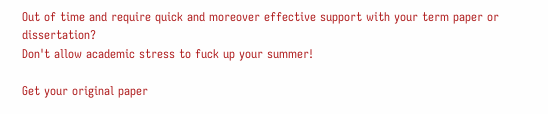Out of time and require quick and moreover effective support with your term paper or dissertation?
Don't allow academic stress to fuck up your summer!

Get your original paper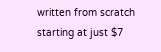written from scratch starting at just $7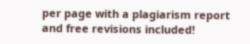per page with a plagiarism report and free revisions included!